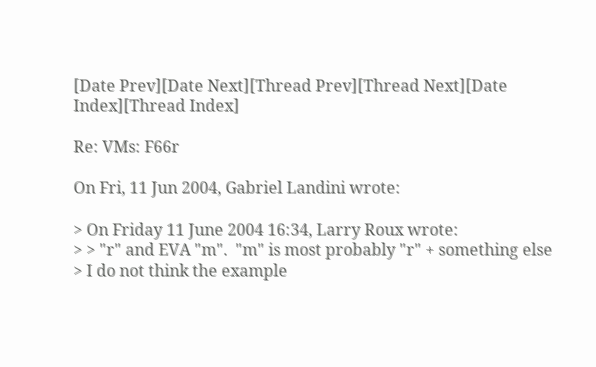[Date Prev][Date Next][Thread Prev][Thread Next][Date Index][Thread Index]

Re: VMs: F66r

On Fri, 11 Jun 2004, Gabriel Landini wrote:

> On Friday 11 June 2004 16:34, Larry Roux wrote:
> > "r" and EVA "m".  "m" is most probably "r" + something else
> I do not think the example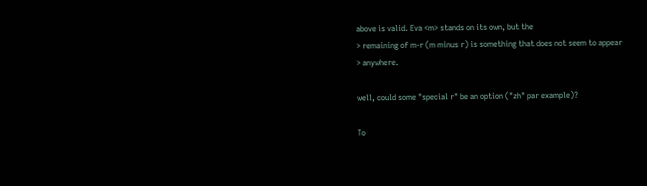above is valid. Eva <m> stands on its own, but the
> remaining of m-r (m minus r) is something that does not seem to appear
> anywhere.

well, could some "special r" be an option ("zh" par example)?

To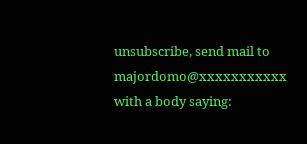unsubscribe, send mail to majordomo@xxxxxxxxxxx with a body saying: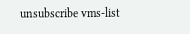unsubscribe vms-list